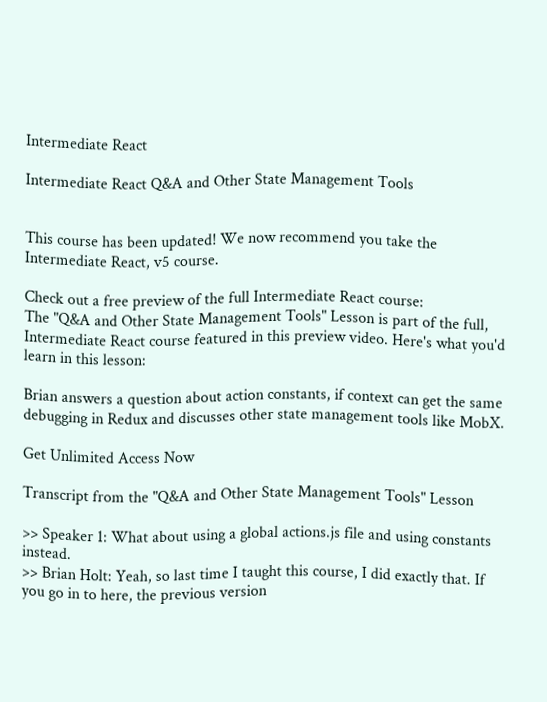Intermediate React

Intermediate React Q&A and Other State Management Tools


This course has been updated! We now recommend you take the Intermediate React, v5 course.

Check out a free preview of the full Intermediate React course:
The "Q&A and Other State Management Tools" Lesson is part of the full, Intermediate React course featured in this preview video. Here's what you'd learn in this lesson:

Brian answers a question about action constants, if context can get the same debugging in Redux and discusses other state management tools like MobX.

Get Unlimited Access Now

Transcript from the "Q&A and Other State Management Tools" Lesson

>> Speaker 1: What about using a global actions.js file and using constants instead.
>> Brian Holt: Yeah, so last time I taught this course, I did exactly that. If you go in to here, the previous version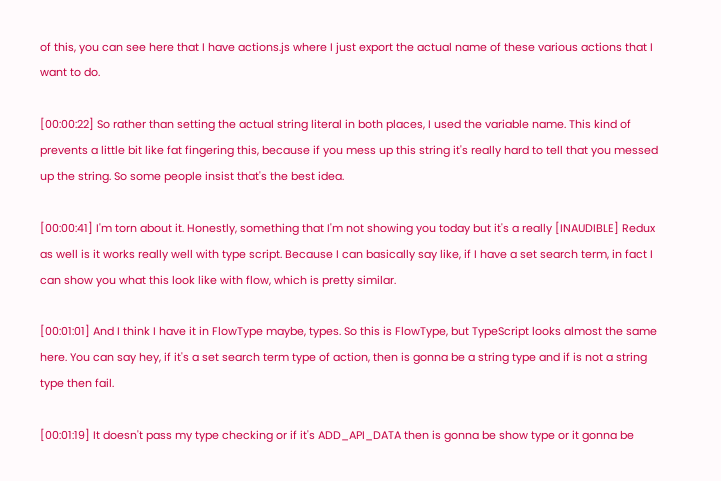of this, you can see here that I have actions.js where I just export the actual name of these various actions that I want to do.

[00:00:22] So rather than setting the actual string literal in both places, I used the variable name. This kind of prevents a little bit like fat fingering this, because if you mess up this string it's really hard to tell that you messed up the string. So some people insist that's the best idea.

[00:00:41] I'm torn about it. Honestly, something that I'm not showing you today but it's a really [INAUDIBLE] Redux as well is it works really well with type script. Because I can basically say like, if I have a set search term, in fact I can show you what this look like with flow, which is pretty similar.

[00:01:01] And I think I have it in FlowType maybe, types. So this is FlowType, but TypeScript looks almost the same here. You can say hey, if it's a set search term type of action, then is gonna be a string type and if is not a string type then fail.

[00:01:19] It doesn't pass my type checking or if it's ADD_API_DATA then is gonna be show type or it gonna be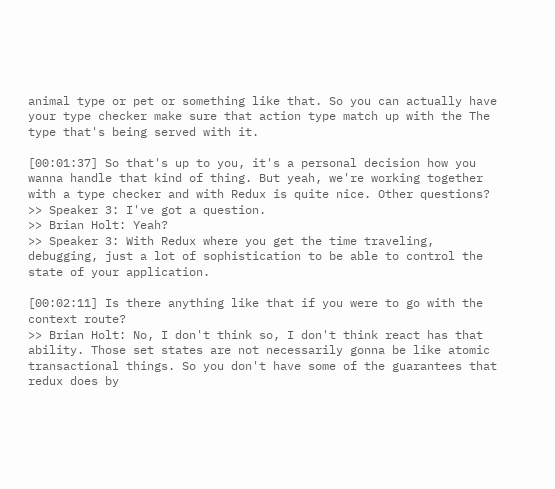animal type or pet or something like that. So you can actually have your type checker make sure that action type match up with the The type that's being served with it.

[00:01:37] So that's up to you, it's a personal decision how you wanna handle that kind of thing. But yeah, we're working together with a type checker and with Redux is quite nice. Other questions?
>> Speaker 3: I've got a question.
>> Brian Holt: Yeah?
>> Speaker 3: With Redux where you get the time traveling, debugging, just a lot of sophistication to be able to control the state of your application.

[00:02:11] Is there anything like that if you were to go with the context route?
>> Brian Holt: No, I don't think so, I don't think react has that ability. Those set states are not necessarily gonna be like atomic transactional things. So you don't have some of the guarantees that redux does by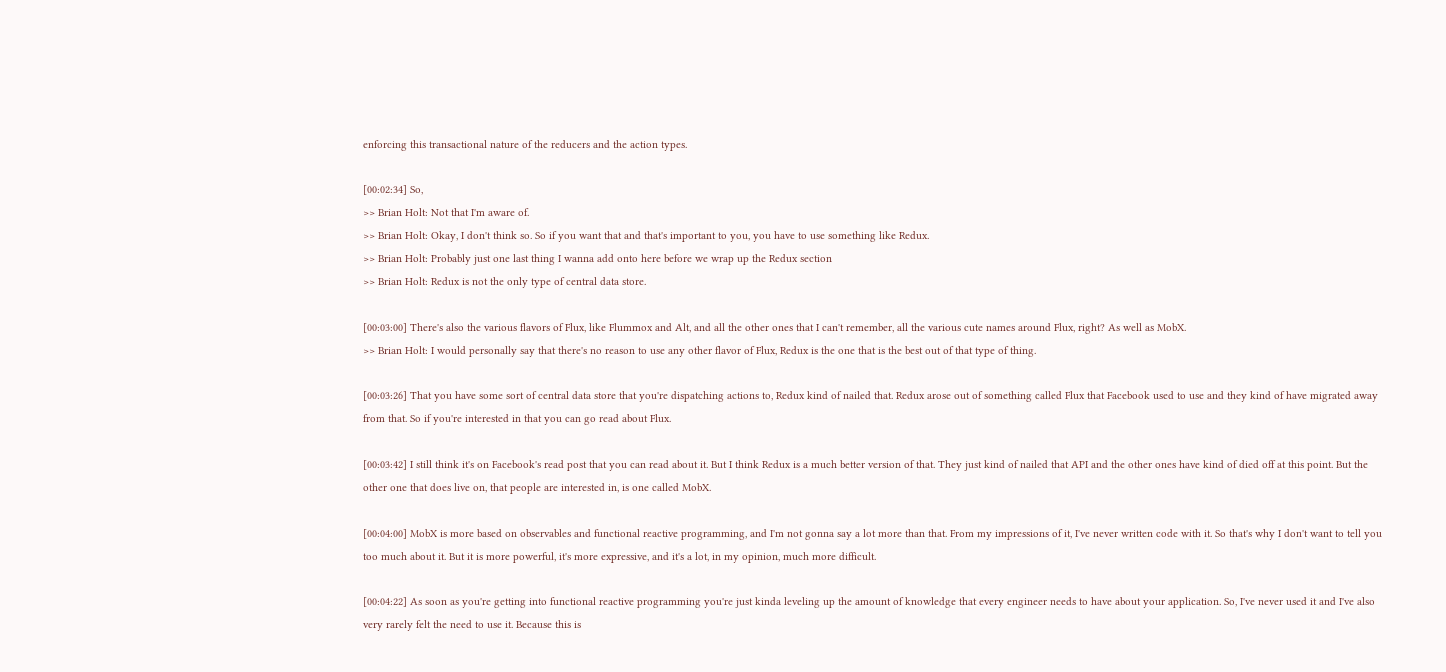enforcing this transactional nature of the reducers and the action types.

[00:02:34] So,
>> Brian Holt: Not that I'm aware of.
>> Brian Holt: Okay, I don't think so. So if you want that and that's important to you, you have to use something like Redux.
>> Brian Holt: Probably just one last thing I wanna add onto here before we wrap up the Redux section
>> Brian Holt: Redux is not the only type of central data store.

[00:03:00] There's also the various flavors of Flux, like Flummox and Alt, and all the other ones that I can't remember, all the various cute names around Flux, right? As well as MobX.
>> Brian Holt: I would personally say that there's no reason to use any other flavor of Flux, Redux is the one that is the best out of that type of thing.

[00:03:26] That you have some sort of central data store that you're dispatching actions to, Redux kind of nailed that. Redux arose out of something called Flux that Facebook used to use and they kind of have migrated away from that. So if you're interested in that you can go read about Flux.

[00:03:42] I still think it's on Facebook's read post that you can read about it. But I think Redux is a much better version of that. They just kind of nailed that API and the other ones have kind of died off at this point. But the other one that does live on, that people are interested in, is one called MobX.

[00:04:00] MobX is more based on observables and functional reactive programming, and I'm not gonna say a lot more than that. From my impressions of it, I've never written code with it. So that's why I don't want to tell you too much about it. But it is more powerful, it's more expressive, and it's a lot, in my opinion, much more difficult.

[00:04:22] As soon as you're getting into functional reactive programming you're just kinda leveling up the amount of knowledge that every engineer needs to have about your application. So, I've never used it and I've also very rarely felt the need to use it. Because this is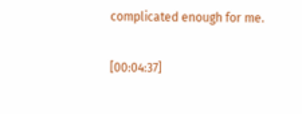complicated enough for me.

[00:04:37]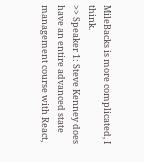MileBacks is more complicated, I think.
>> Speaker 1: Steve Kenney does have an entire advanced state management course with React,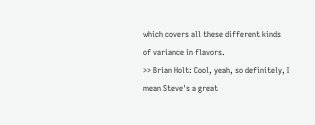which covers all these different kinds of variance in flavors.
>> Brian Holt: Cool, yeah, so definitely, I mean Steve's a great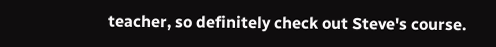teacher, so definitely check out Steve's course.